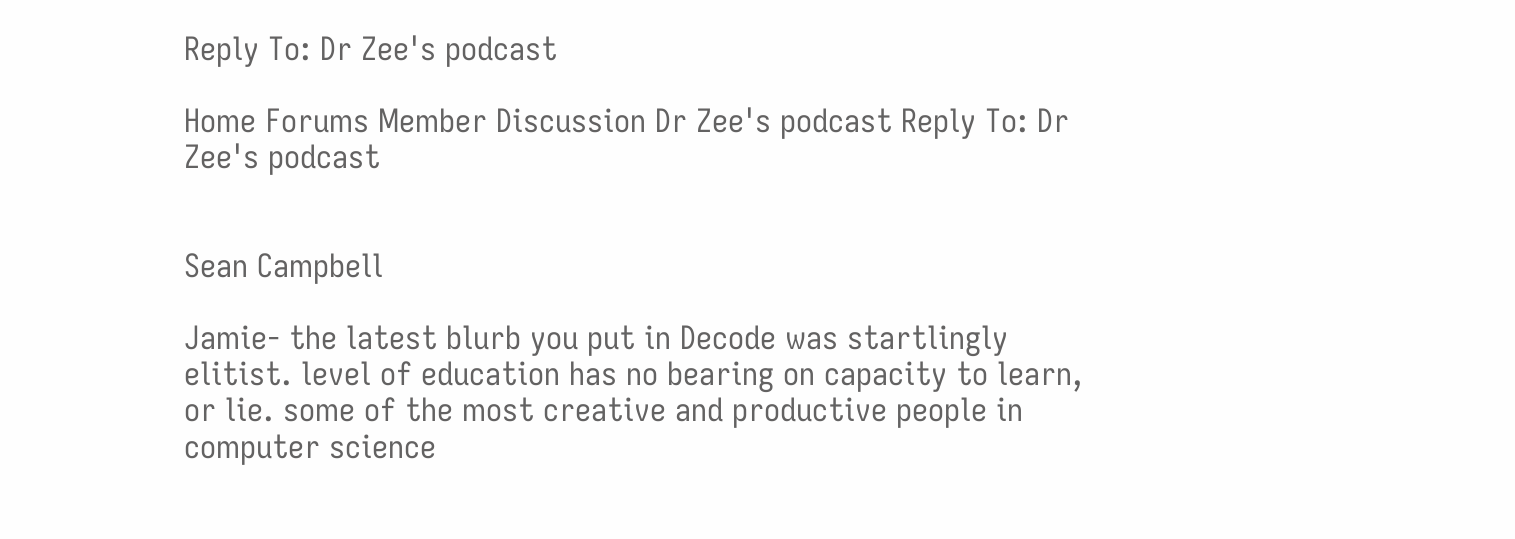Reply To: Dr Zee's podcast

Home Forums Member Discussion Dr Zee's podcast Reply To: Dr Zee's podcast


Sean Campbell

Jamie- the latest blurb you put in Decode was startlingly elitist. level of education has no bearing on capacity to learn, or lie. some of the most creative and productive people in computer science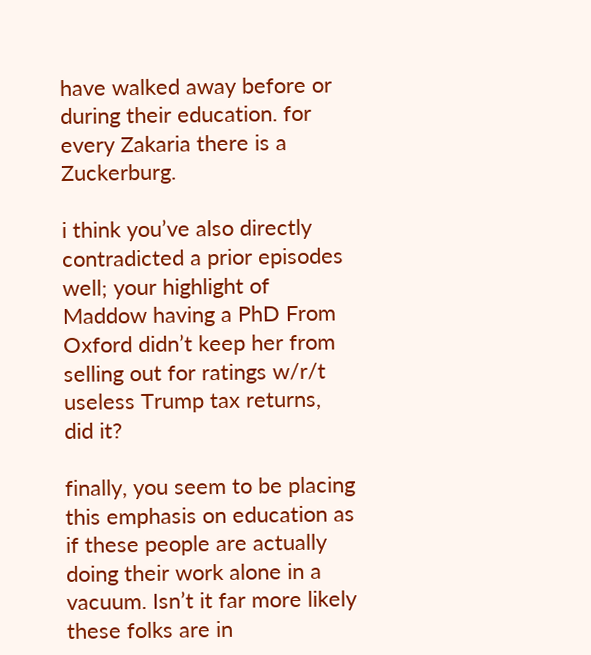have walked away before or during their education. for every Zakaria there is a Zuckerburg.

i think you’ve also directly contradicted a prior episodes well; your highlight of Maddow having a PhD From Oxford didn’t keep her from selling out for ratings w/r/t useless Trump tax returns, did it?

finally, you seem to be placing this emphasis on education as if these people are actually doing their work alone in a vacuum. Isn’t it far more likely these folks are in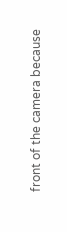front of the camera because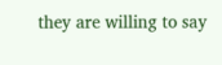they are willing to say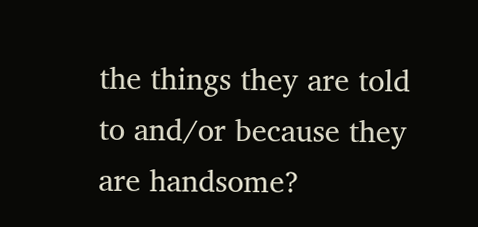the things they are told to and/or because they are handsome?